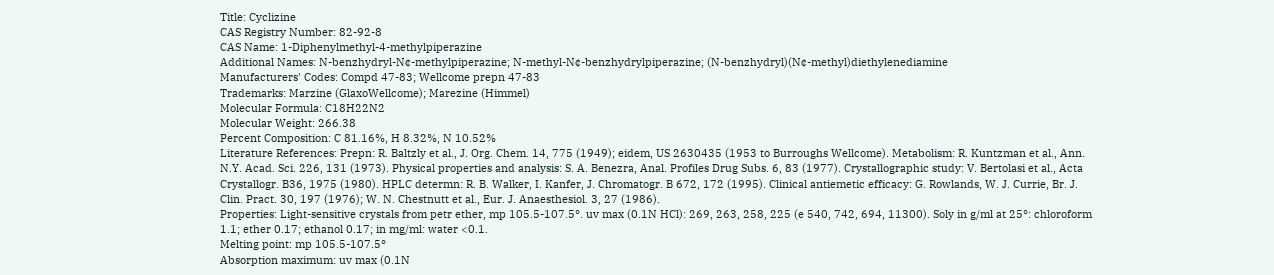Title: Cyclizine
CAS Registry Number: 82-92-8
CAS Name: 1-Diphenylmethyl-4-methylpiperazine
Additional Names: N-benzhydryl-N¢-methylpiperazine; N-methyl-N¢-benzhydrylpiperazine; (N-benzhydryl)(N¢-methyl)diethylenediamine
Manufacturers' Codes: Compd 47-83; Wellcome prepn 47-83
Trademarks: Marzine (GlaxoWellcome); Marezine (Himmel)
Molecular Formula: C18H22N2
Molecular Weight: 266.38
Percent Composition: C 81.16%, H 8.32%, N 10.52%
Literature References: Prepn: R. Baltzly et al., J. Org. Chem. 14, 775 (1949); eidem, US 2630435 (1953 to Burroughs Wellcome). Metabolism: R. Kuntzman et al., Ann. N.Y. Acad. Sci. 226, 131 (1973). Physical properties and analysis: S. A. Benezra, Anal. Profiles Drug Subs. 6, 83 (1977). Crystallographic study: V. Bertolasi et al., Acta Crystallogr. B36, 1975 (1980). HPLC determn: R. B. Walker, I. Kanfer, J. Chromatogr. B 672, 172 (1995). Clinical antiemetic efficacy: G. Rowlands, W. J. Currie, Br. J. Clin. Pract. 30, 197 (1976); W. N. Chestnutt et al., Eur. J. Anaesthesiol. 3, 27 (1986).
Properties: Light-sensitive crystals from petr ether, mp 105.5-107.5°. uv max (0.1N HCl): 269, 263, 258, 225 (e 540, 742, 694, 11300). Soly in g/ml at 25°: chloroform 1.1; ether 0.17; ethanol 0.17; in mg/ml: water <0.1.
Melting point: mp 105.5-107.5°
Absorption maximum: uv max (0.1N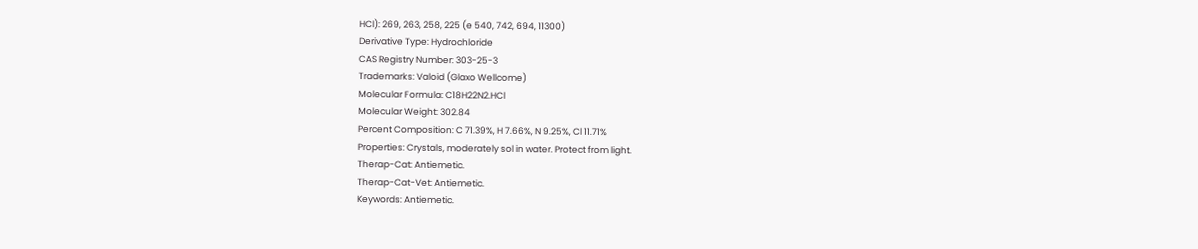HCl): 269, 263, 258, 225 (e 540, 742, 694, 11300)
Derivative Type: Hydrochloride
CAS Registry Number: 303-25-3
Trademarks: Valoid (Glaxo Wellcome)
Molecular Formula: C18H22N2.HCl
Molecular Weight: 302.84
Percent Composition: C 71.39%, H 7.66%, N 9.25%, Cl 11.71%
Properties: Crystals, moderately sol in water. Protect from light.
Therap-Cat: Antiemetic.
Therap-Cat-Vet: Antiemetic.
Keywords: Antiemetic.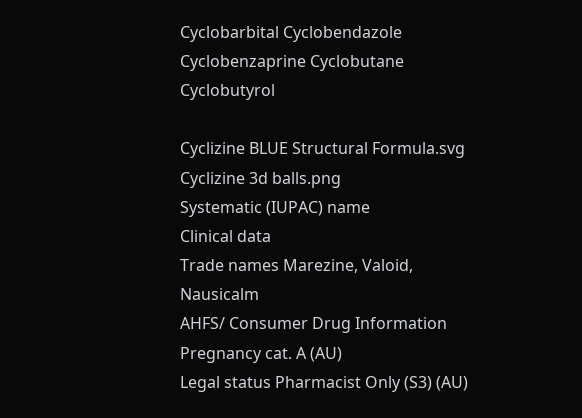Cyclobarbital Cyclobendazole Cyclobenzaprine Cyclobutane Cyclobutyrol

Cyclizine BLUE Structural Formula.svg
Cyclizine 3d balls.png
Systematic (IUPAC) name
Clinical data
Trade names Marezine, Valoid, Nausicalm
AHFS/ Consumer Drug Information
Pregnancy cat. A (AU)
Legal status Pharmacist Only (S3) (AU)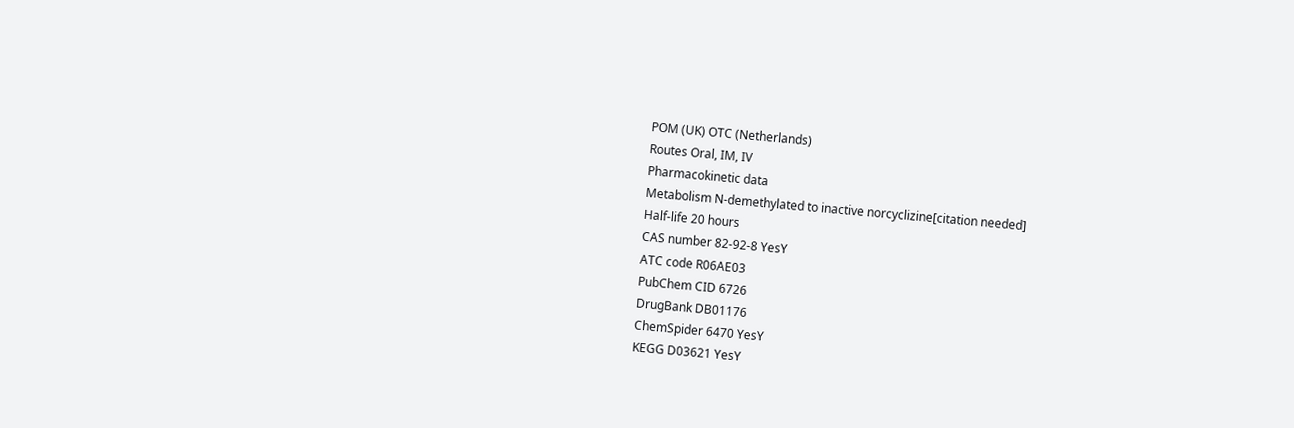POM (UK) OTC (Netherlands)
Routes Oral, IM, IV
Pharmacokinetic data
Metabolism N-demethylated to inactive norcyclizine[citation needed]
Half-life 20 hours
CAS number 82-92-8 YesY
ATC code R06AE03
PubChem CID 6726
DrugBank DB01176
ChemSpider 6470 YesY
KEGG D03621 YesY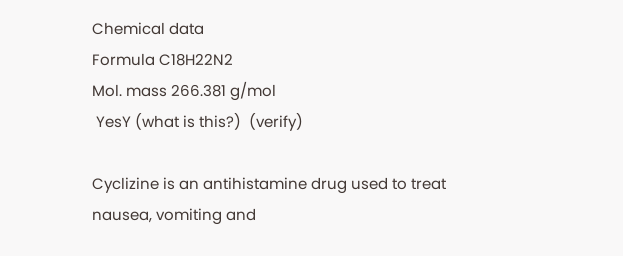Chemical data
Formula C18H22N2
Mol. mass 266.381 g/mol
 YesY (what is this?)  (verify)

Cyclizine is an antihistamine drug used to treat nausea, vomiting and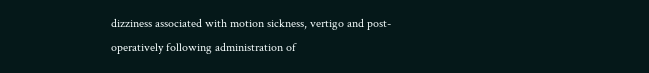dizziness associated with motion sickness, vertigo and post-operatively following administration of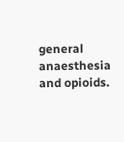general anaesthesia and opioids.